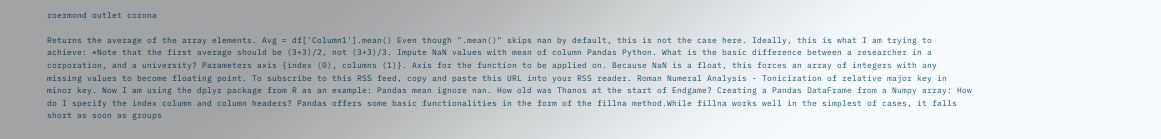roermond outlet corona

Returns the average of the array elements. Avg = df['Column1'].mean() Even though ".mean()" skips nan by default, this is not the case here. Ideally, this is what I am trying to achieve: *Note that the first average should be (3+3)/2, not (3+3)/3. Impute NaN values with mean of column Pandas Python. What is the basic difference between a researcher in a corporation, and a university? Parameters axis {index (0), columns (1)}. Axis for the function to be applied on. Because NaN is a float, this forces an array of integers with any missing values to become floating point. To subscribe to this RSS feed, copy and paste this URL into your RSS reader. Roman Numeral Analysis - Tonicization of relative major key in minor key. Now I am using the dplyr package from R as an example: Pandas mean ignore nan. How old was Thanos at the start of Endgame? Creating a Pandas DataFrame from a Numpy array: How do I specify the index column and column headers? Pandas offers some basic functionalities in the form of the fillna method.While fillna works well in the simplest of cases, it falls short as soon as groups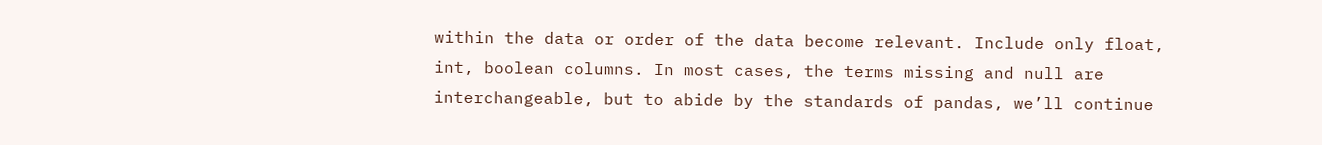within the data or order of the data become relevant. Include only float, int, boolean columns. In most cases, the terms missing and null are interchangeable, but to abide by the standards of pandas, we’ll continue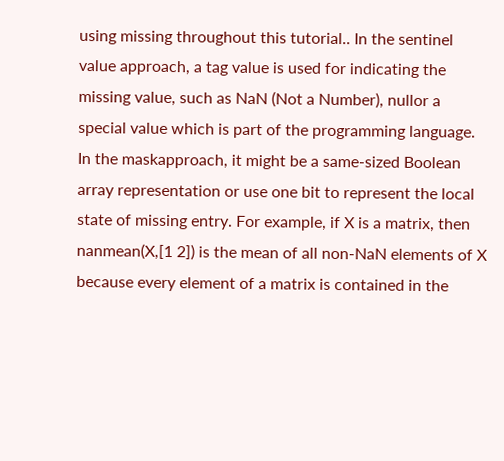using missing throughout this tutorial.. In the sentinel value approach, a tag value is used for indicating the missing value, such as NaN (Not a Number), nullor a special value which is part of the programming language. In the maskapproach, it might be a same-sized Boolean array representation or use one bit to represent the local state of missing entry. For example, if X is a matrix, then nanmean(X,[1 2]) is the mean of all non-NaN elements of X because every element of a matrix is contained in the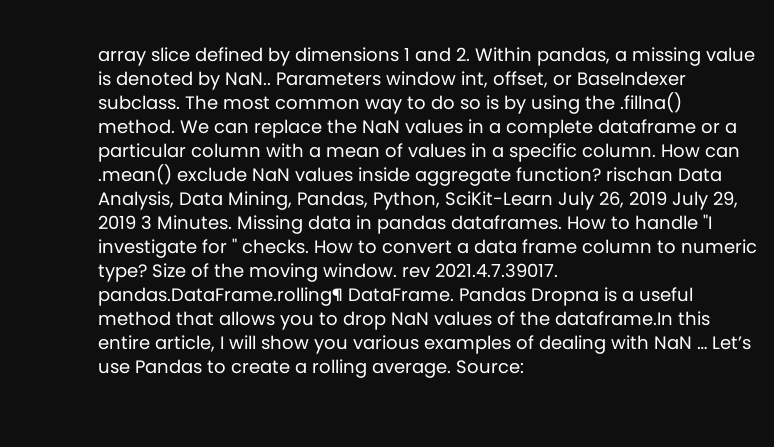array slice defined by dimensions 1 and 2. Within pandas, a missing value is denoted by NaN.. Parameters window int, offset, or BaseIndexer subclass. The most common way to do so is by using the .fillna() method. We can replace the NaN values in a complete dataframe or a particular column with a mean of values in a specific column. How can .mean() exclude NaN values inside aggregate function? rischan Data Analysis, Data Mining, Pandas, Python, SciKit-Learn July 26, 2019 July 29, 2019 3 Minutes. Missing data in pandas dataframes. How to handle "I investigate for " checks. How to convert a data frame column to numeric type? Size of the moving window. rev 2021.4.7.39017. pandas.DataFrame.rolling¶ DataFrame. Pandas Dropna is a useful method that allows you to drop NaN values of the dataframe.In this entire article, I will show you various examples of dealing with NaN … Let’s use Pandas to create a rolling average. Source: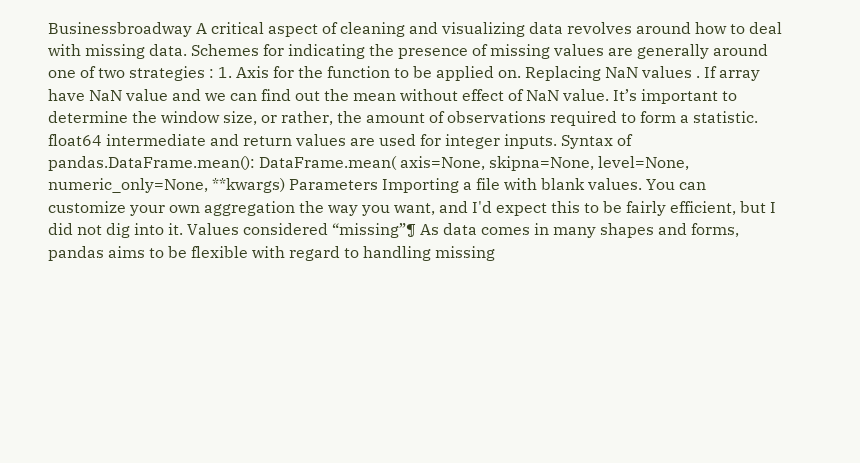Businessbroadway A critical aspect of cleaning and visualizing data revolves around how to deal with missing data. Schemes for indicating the presence of missing values are generally around one of two strategies : 1. Axis for the function to be applied on. Replacing NaN values . If array have NaN value and we can find out the mean without effect of NaN value. It’s important to determine the window size, or rather, the amount of observations required to form a statistic. float64 intermediate and return values are used for integer inputs. Syntax of pandas.DataFrame.mean(): DataFrame.mean( axis=None, skipna=None, level=None, numeric_only=None, **kwargs) Parameters Importing a file with blank values. You can customize your own aggregation the way you want, and I'd expect this to be fairly efficient, but I did not dig into it. Values considered “missing”¶ As data comes in many shapes and forms, pandas aims to be flexible with regard to handling missing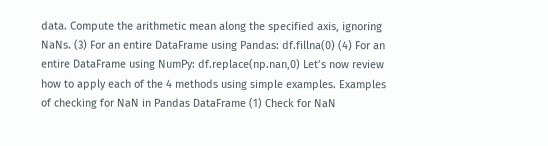data. Compute the arithmetic mean along the specified axis, ignoring NaNs. (3) For an entire DataFrame using Pandas: df.fillna(0) (4) For an entire DataFrame using NumPy: df.replace(np.nan,0) Let’s now review how to apply each of the 4 methods using simple examples. Examples of checking for NaN in Pandas DataFrame (1) Check for NaN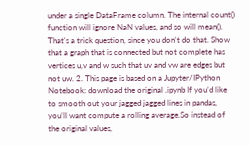under a single DataFrame column. The internal count() function will ignore NaN values, and so will mean(). That's a trick question, since you don't do that. Show that a graph that is connected but not complete has vertices u,v and w such that uv and vw are edges but not uw. 2. This page is based on a Jupyter/IPython Notebook: download the original .ipynb If you’d like to smooth out your jagged jagged lines in pandas, you’ll want compute a rolling average.So instead of the original values,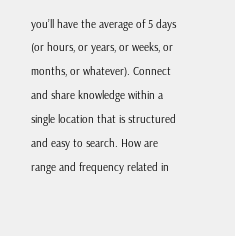you’ll have the average of 5 days (or hours, or years, or weeks, or months, or whatever). Connect and share knowledge within a single location that is structured and easy to search. How are range and frequency related in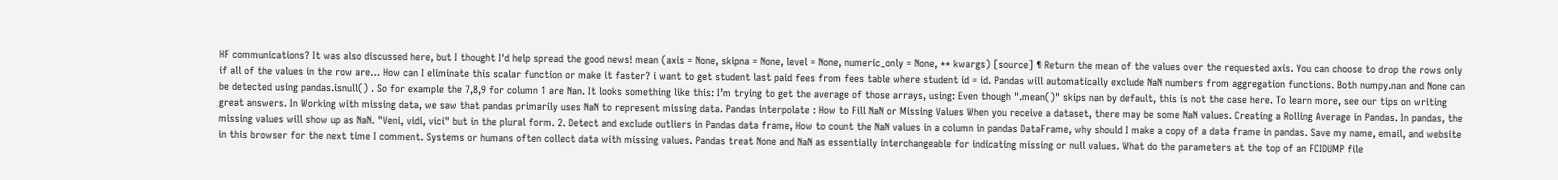HF communications? It was also discussed here, but I thought I'd help spread the good news! mean (axis = None, skipna = None, level = None, numeric_only = None, ** kwargs) [source] ¶ Return the mean of the values over the requested axis. You can choose to drop the rows only if all of the values in the row are… How can I eliminate this scalar function or make it faster? i want to get student last paid fees from fees table where student id = id. Pandas will automatically exclude NaN numbers from aggregation functions. Both numpy.nan and None can be detected using pandas.isnull() . So for example the 7,8,9 for column 1 are Nan. It looks something like this: I’m trying to get the average of those arrays, using: Even though ".mean()" skips nan by default, this is not the case here. To learn more, see our tips on writing great answers. In Working with missing data, we saw that pandas primarily uses NaN to represent missing data. Pandas interpolate : How to Fill NaN or Missing Values When you receive a dataset, there may be some NaN values. Creating a Rolling Average in Pandas. In pandas, the missing values will show up as NaN. "Veni, vidi, vici" but in the plural form. 2. Detect and exclude outliers in Pandas data frame, How to count the NaN values in a column in pandas DataFrame, why should I make a copy of a data frame in pandas. Save my name, email, and website in this browser for the next time I comment. Systems or humans often collect data with missing values. Pandas treat None and NaN as essentially interchangeable for indicating missing or null values. What do the parameters at the top of an FCIDUMP file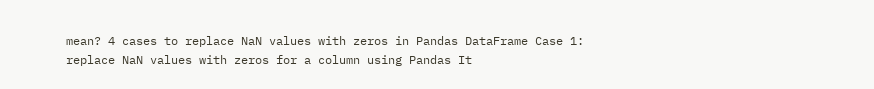mean? 4 cases to replace NaN values with zeros in Pandas DataFrame Case 1: replace NaN values with zeros for a column using Pandas It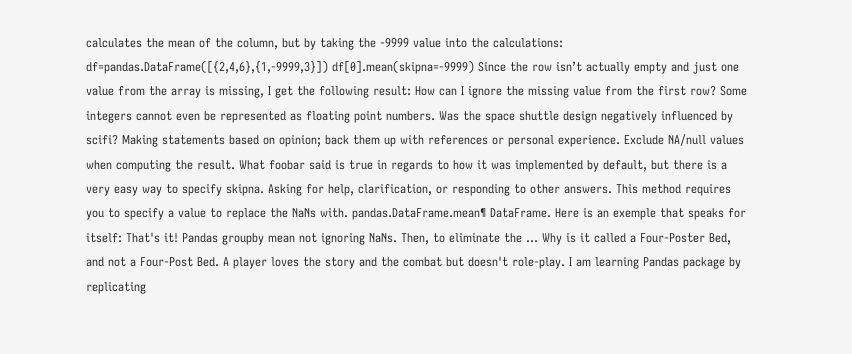calculates the mean of the column, but by taking the -9999 value into the calculations: df=pandas.DataFrame([{2,4,6},{1,-9999,3}]) df[0].mean(skipna=-9999) Since the row isn’t actually empty and just one value from the array is missing, I get the following result: How can I ignore the missing value from the first row? Some integers cannot even be represented as floating point numbers. Was the space shuttle design negatively influenced by scifi? Making statements based on opinion; back them up with references or personal experience. Exclude NA/null values when computing the result. What foobar said is true in regards to how it was implemented by default, but there is a very easy way to specify skipna. Asking for help, clarification, or responding to other answers. This method requires you to specify a value to replace the NaNs with. pandas.DataFrame.mean¶ DataFrame. Here is an exemple that speaks for itself: That's it! Pandas groupby mean not ignoring NaNs. Then, to eliminate the … Why is it called a Four-Poster Bed, and not a Four-Post Bed. A player loves the story and the combat but doesn't role-play. I am learning Pandas package by replicating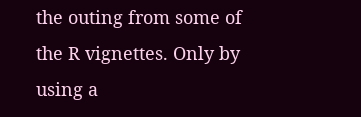the outing from some of the R vignettes. Only by using a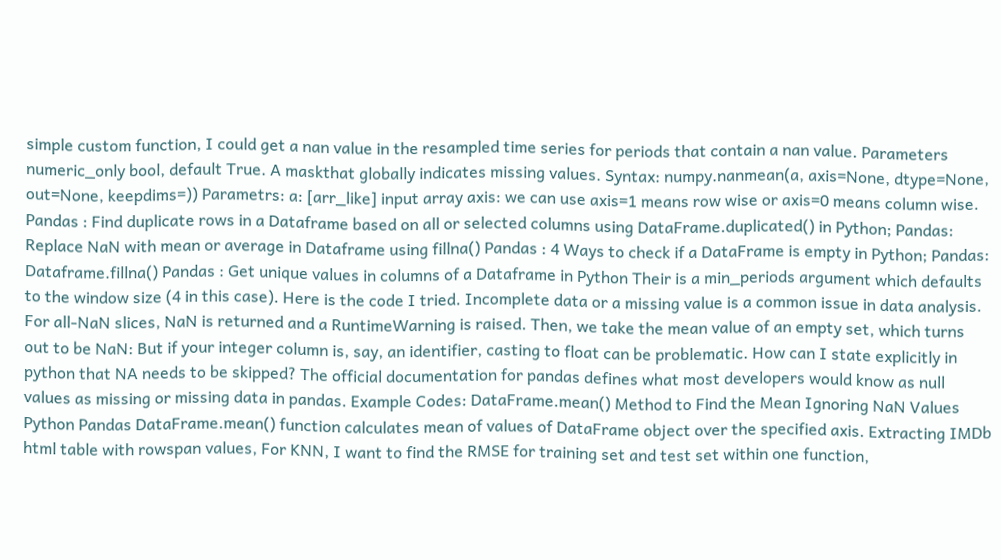simple custom function, I could get a nan value in the resampled time series for periods that contain a nan value. Parameters numeric_only bool, default True. A maskthat globally indicates missing values. Syntax: numpy.nanmean(a, axis=None, dtype=None, out=None, keepdims=)) Parametrs: a: [arr_like] input array axis: we can use axis=1 means row wise or axis=0 means column wise. Pandas : Find duplicate rows in a Dataframe based on all or selected columns using DataFrame.duplicated() in Python; Pandas: Replace NaN with mean or average in Dataframe using fillna() Pandas : 4 Ways to check if a DataFrame is empty in Python; Pandas: Dataframe.fillna() Pandas : Get unique values in columns of a Dataframe in Python Their is a min_periods argument which defaults to the window size (4 in this case). Here is the code I tried. Incomplete data or a missing value is a common issue in data analysis. For all-NaN slices, NaN is returned and a RuntimeWarning is raised. Then, we take the mean value of an empty set, which turns out to be NaN: But if your integer column is, say, an identifier, casting to float can be problematic. How can I state explicitly in python that NA needs to be skipped? The official documentation for pandas defines what most developers would know as null values as missing or missing data in pandas. Example Codes: DataFrame.mean() Method to Find the Mean Ignoring NaN Values Python Pandas DataFrame.mean() function calculates mean of values of DataFrame object over the specified axis. Extracting IMDb html table with rowspan values, For KNN, I want to find the RMSE for training set and test set within one function,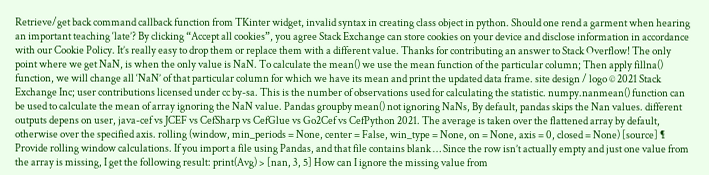Retrieve/get back command callback function from TKinter widget, invalid syntax in creating class object in python. Should one rend a garment when hearing an important teaching ‘late’? By clicking “Accept all cookies”, you agree Stack Exchange can store cookies on your device and disclose information in accordance with our Cookie Policy. It’s really easy to drop them or replace them with a different value. Thanks for contributing an answer to Stack Overflow! The only point where we get NaN, is when the only value is NaN. To calculate the mean() we use the mean function of the particular column; Then apply fillna() function, we will change all ‘NaN’ of that particular column for which we have its mean and print the updated data frame. site design / logo © 2021 Stack Exchange Inc; user contributions licensed under cc by-sa. This is the number of observations used for calculating the statistic. numpy.nanmean() function can be used to calculate the mean of array ignoring the NaN value. Pandas groupby mean() not ignoring NaNs, By default, pandas skips the Nan values. different outputs depens on user, java-cef vs JCEF vs CefSharp vs CefGlue vs Go2Cef vs CefPython 2021. The average is taken over the flattened array by default, otherwise over the specified axis. rolling (window, min_periods = None, center = False, win_type = None, on = None, axis = 0, closed = None) [source] ¶ Provide rolling window calculations. If you import a file using Pandas, and that file contains blank … Since the row isn’t actually empty and just one value from the array is missing, I get the following result: print(Avg) > [nan, 3, 5] How can I ignore the missing value from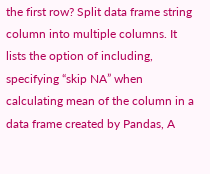the first row? Split data frame string column into multiple columns. It lists the option of including, specifying “skip NA” when calculating mean of the column in a data frame created by Pandas, A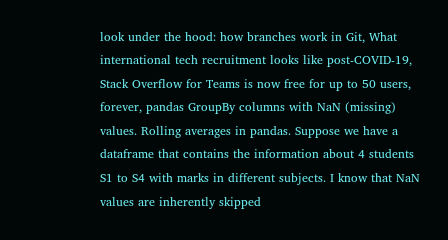look under the hood: how branches work in Git, What international tech recruitment looks like post-COVID-19, Stack Overflow for Teams is now free for up to 50 users, forever, pandas GroupBy columns with NaN (missing) values. Rolling averages in pandas. Suppose we have a dataframe that contains the information about 4 students S1 to S4 with marks in different subjects. I know that NaN values are inherently skipped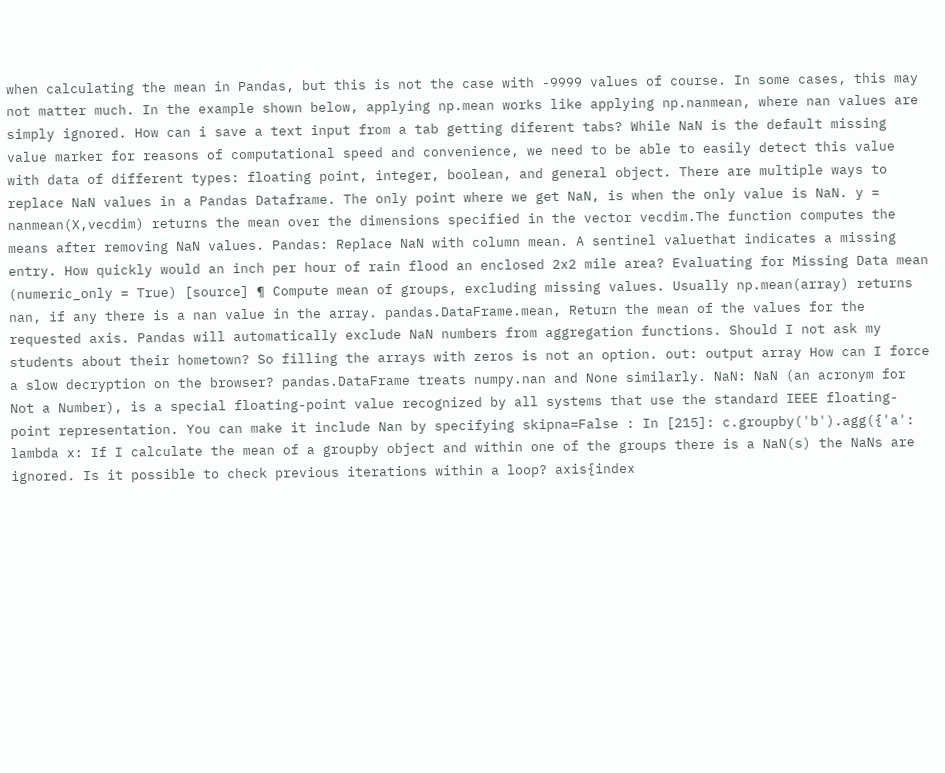when calculating the mean in Pandas, but this is not the case with -9999 values of course. In some cases, this may not matter much. In the example shown below, applying np.mean works like applying np.nanmean, where nan values are simply ignored. How can i save a text input from a tab getting diferent tabs? While NaN is the default missing value marker for reasons of computational speed and convenience, we need to be able to easily detect this value with data of different types: floating point, integer, boolean, and general object. There are multiple ways to replace NaN values in a Pandas Dataframe. The only point where we get NaN, is when the only value is NaN. y = nanmean(X,vecdim) returns the mean over the dimensions specified in the vector vecdim.The function computes the means after removing NaN values. Pandas: Replace NaN with column mean. A sentinel valuethat indicates a missing entry. How quickly would an inch per hour of rain flood an enclosed 2x2 mile area? Evaluating for Missing Data mean (numeric_only = True) [source] ¶ Compute mean of groups, excluding missing values. Usually np.mean(array) returns nan, if any there is a nan value in the array. pandas.DataFrame.mean, Return the mean of the values for the requested axis. Pandas will automatically exclude NaN numbers from aggregation functions. Should I not ask my students about their hometown? So filling the arrays with zeros is not an option. out: output array How can I force a slow decryption on the browser? pandas.DataFrame treats numpy.nan and None similarly. NaN: NaN (an acronym for Not a Number), is a special floating-point value recognized by all systems that use the standard IEEE floating-point representation. You can make it include Nan by specifying skipna=False : In [215]: c.groupby('b').agg({'a': lambda x: If I calculate the mean of a groupby object and within one of the groups there is a NaN(s) the NaNs are ignored. Is it possible to check previous iterations within a loop? axis{index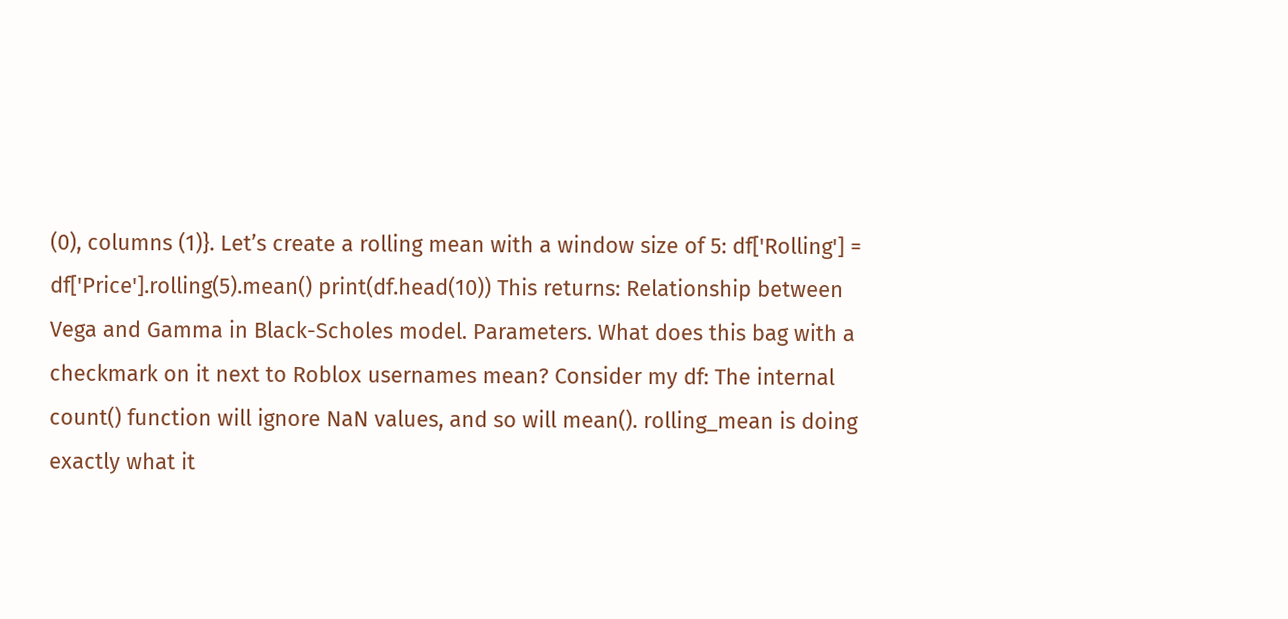(0), columns (1)}. Let’s create a rolling mean with a window size of 5: df['Rolling'] = df['Price'].rolling(5).mean() print(df.head(10)) This returns: Relationship between Vega and Gamma in Black-Scholes model. Parameters. What does this bag with a checkmark on it next to Roblox usernames mean? Consider my df: The internal count() function will ignore NaN values, and so will mean(). rolling_mean is doing exactly what it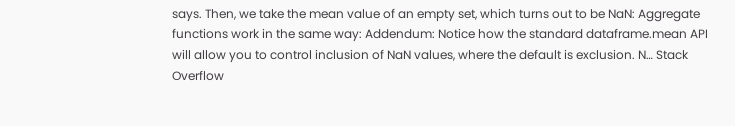says. Then, we take the mean value of an empty set, which turns out to be NaN: Aggregate functions work in the same way: Addendum: Notice how the standard dataframe.mean API will allow you to control inclusion of NaN values, where the default is exclusion. N… Stack Overflow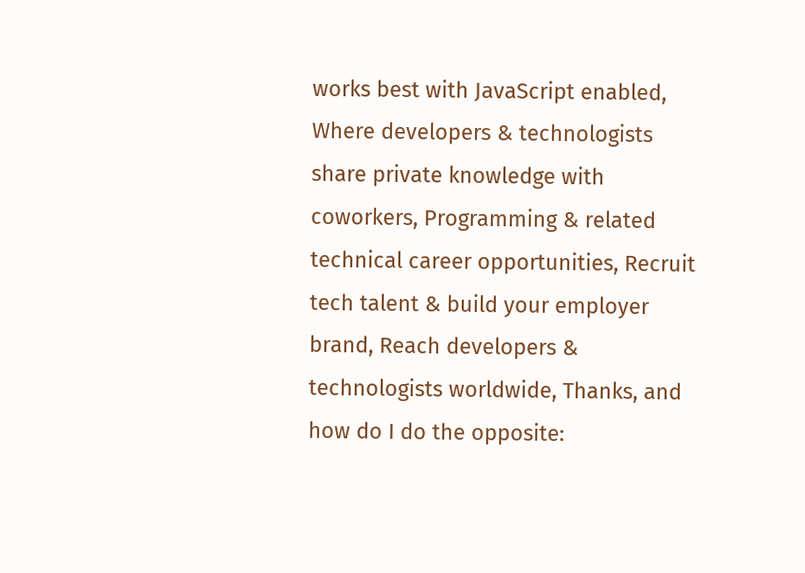works best with JavaScript enabled, Where developers & technologists share private knowledge with coworkers, Programming & related technical career opportunities, Recruit tech talent & build your employer brand, Reach developers & technologists worldwide, Thanks, and how do I do the opposite: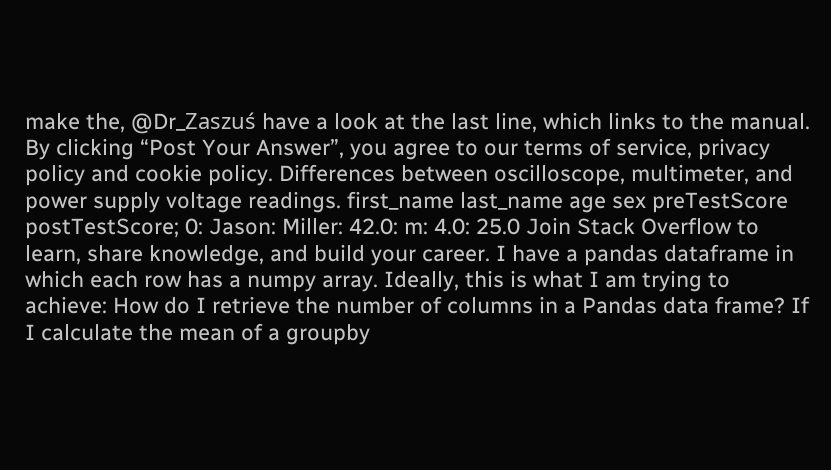make the, @Dr_Zaszuś have a look at the last line, which links to the manual. By clicking “Post Your Answer”, you agree to our terms of service, privacy policy and cookie policy. Differences between oscilloscope, multimeter, and power supply voltage readings. first_name last_name age sex preTestScore postTestScore; 0: Jason: Miller: 42.0: m: 4.0: 25.0 Join Stack Overflow to learn, share knowledge, and build your career. I have a pandas dataframe in which each row has a numpy array. Ideally, this is what I am trying to achieve: How do I retrieve the number of columns in a Pandas data frame? If I calculate the mean of a groupby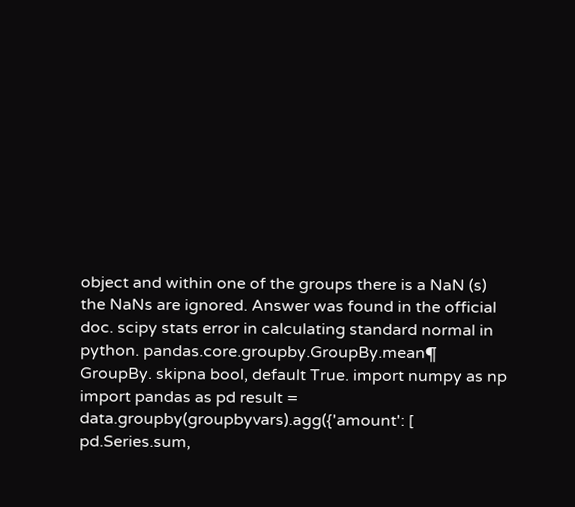object and within one of the groups there is a NaN (s) the NaNs are ignored. Answer was found in the official doc. scipy stats error in calculating standard normal in python. pandas.core.groupby.GroupBy.mean¶ GroupBy. skipna bool, default True. import numpy as np import pandas as pd result = data.groupby(groupbyvars).agg({'amount': [ pd.Series.sum,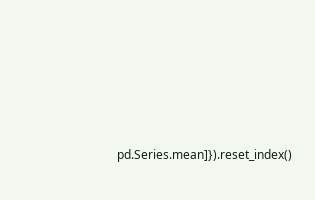pd.Series.mean]}).reset_index()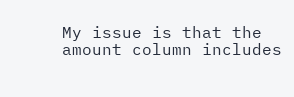My issue is that the amount column includes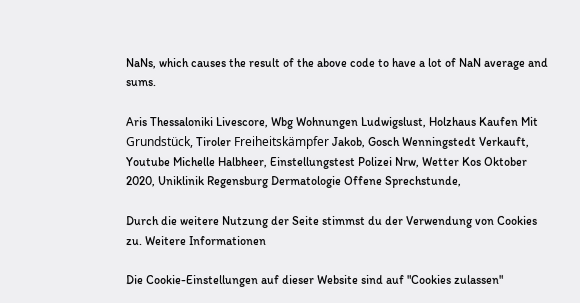NaNs, which causes the result of the above code to have a lot of NaN average and sums.

Aris Thessaloniki Livescore, Wbg Wohnungen Ludwigslust, Holzhaus Kaufen Mit Grundstück, Tiroler Freiheitskämpfer Jakob, Gosch Wenningstedt Verkauft, Youtube Michelle Halbheer, Einstellungstest Polizei Nrw, Wetter Kos Oktober 2020, Uniklinik Regensburg Dermatologie Offene Sprechstunde,

Durch die weitere Nutzung der Seite stimmst du der Verwendung von Cookies zu. Weitere Informationen

Die Cookie-Einstellungen auf dieser Website sind auf "Cookies zulassen"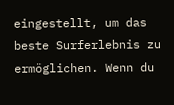eingestellt, um das beste Surferlebnis zu ermöglichen. Wenn du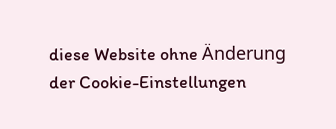diese Website ohne Änderung der Cookie-Einstellungen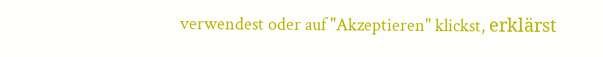verwendest oder auf "Akzeptieren" klickst, erklärst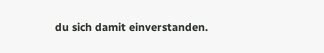du sich damit einverstanden.